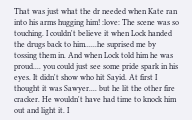That was just what the dr needed when Kate ran into his arms hugging him! :love: The scene was so touching. I couldn't believe it when Lock handed the drugs back to him......he suprised me by tossing them in. And when Lock told him he was proud.... you could just see some pride spark in his eyes. It didn't show who hit Sayid. At first I thought it was Sawyer.... but he lit the other fire cracker. He wouldn't have had time to knock him out and light it. I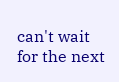can't wait for the next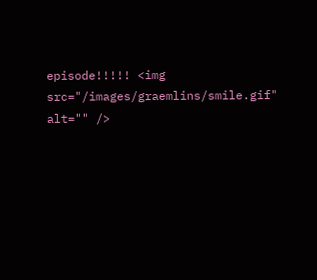episode!!!!! <img src="/images/graemlins/smile.gif" alt="" />